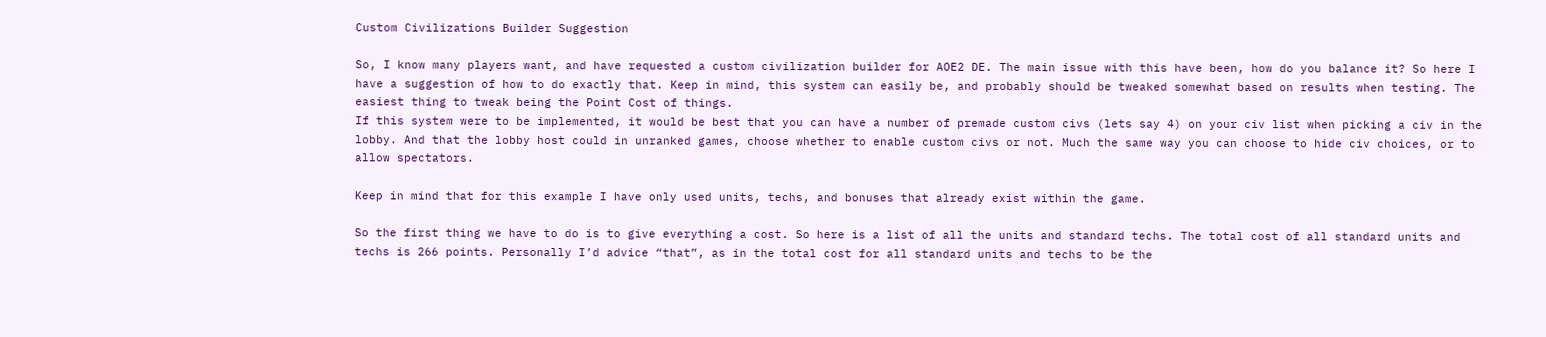Custom Civilizations Builder Suggestion

So, I know many players want, and have requested a custom civilization builder for AOE2 DE. The main issue with this have been, how do you balance it? So here I have a suggestion of how to do exactly that. Keep in mind, this system can easily be, and probably should be tweaked somewhat based on results when testing. The easiest thing to tweak being the Point Cost of things.
If this system were to be implemented, it would be best that you can have a number of premade custom civs (lets say 4) on your civ list when picking a civ in the lobby. And that the lobby host could in unranked games, choose whether to enable custom civs or not. Much the same way you can choose to hide civ choices, or to allow spectators.

Keep in mind that for this example I have only used units, techs, and bonuses that already exist within the game.

So the first thing we have to do is to give everything a cost. So here is a list of all the units and standard techs. The total cost of all standard units and techs is 266 points. Personally I’d advice “that”, as in the total cost for all standard units and techs to be the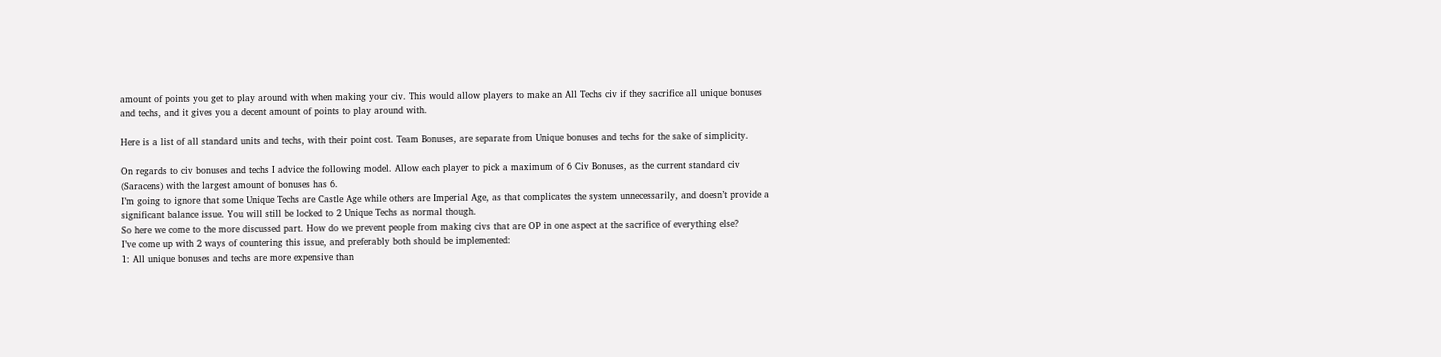amount of points you get to play around with when making your civ. This would allow players to make an All Techs civ if they sacrifice all unique bonuses and techs, and it gives you a decent amount of points to play around with.

Here is a list of all standard units and techs, with their point cost. Team Bonuses, are separate from Unique bonuses and techs for the sake of simplicity.

On regards to civ bonuses and techs I advice the following model. Allow each player to pick a maximum of 6 Civ Bonuses, as the current standard civ (Saracens) with the largest amount of bonuses has 6.
I’m going to ignore that some Unique Techs are Castle Age while others are Imperial Age, as that complicates the system unnecessarily, and doesn’t provide a significant balance issue. You will still be locked to 2 Unique Techs as normal though.
So here we come to the more discussed part. How do we prevent people from making civs that are OP in one aspect at the sacrifice of everything else?
I’ve come up with 2 ways of countering this issue, and preferably both should be implemented:
1: All unique bonuses and techs are more expensive than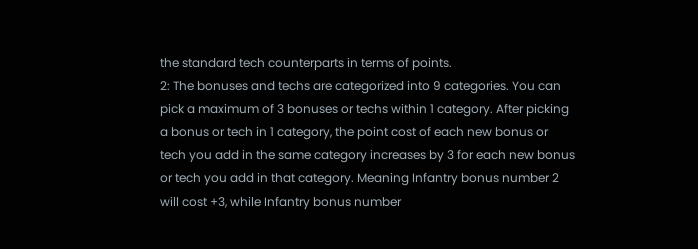the standard tech counterparts in terms of points.
2: The bonuses and techs are categorized into 9 categories. You can pick a maximum of 3 bonuses or techs within 1 category. After picking a bonus or tech in 1 category, the point cost of each new bonus or tech you add in the same category increases by 3 for each new bonus or tech you add in that category. Meaning Infantry bonus number 2 will cost +3, while Infantry bonus number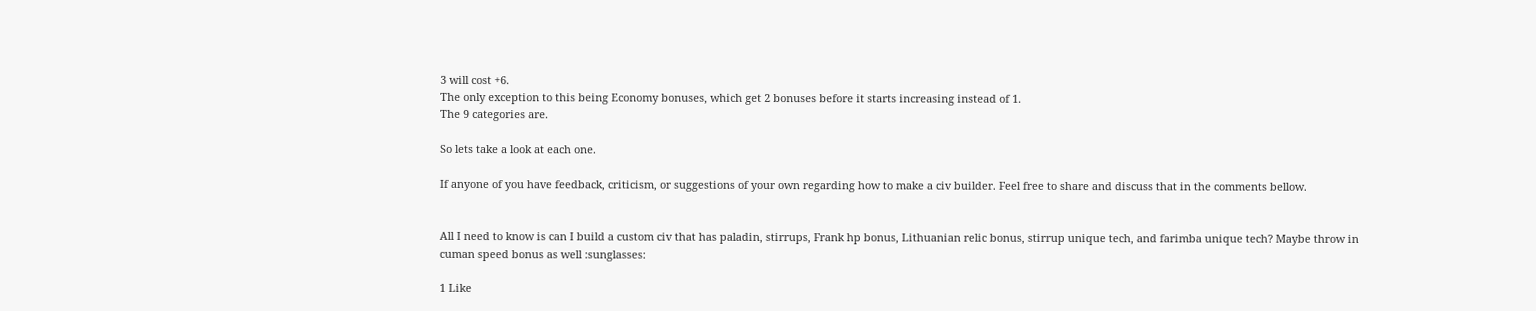3 will cost +6.
The only exception to this being Economy bonuses, which get 2 bonuses before it starts increasing instead of 1.
The 9 categories are.

So lets take a look at each one.

If anyone of you have feedback, criticism, or suggestions of your own regarding how to make a civ builder. Feel free to share and discuss that in the comments bellow.


All I need to know is can I build a custom civ that has paladin, stirrups, Frank hp bonus, Lithuanian relic bonus, stirrup unique tech, and farimba unique tech? Maybe throw in cuman speed bonus as well :sunglasses:

1 Like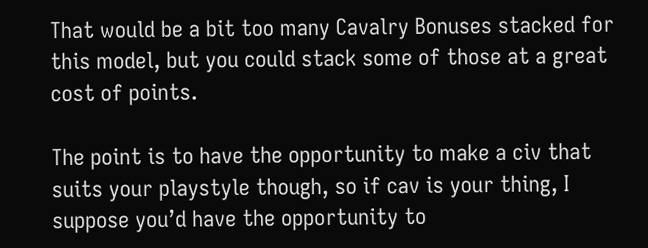That would be a bit too many Cavalry Bonuses stacked for this model, but you could stack some of those at a great cost of points.

The point is to have the opportunity to make a civ that suits your playstyle though, so if cav is your thing, I suppose you’d have the opportunity to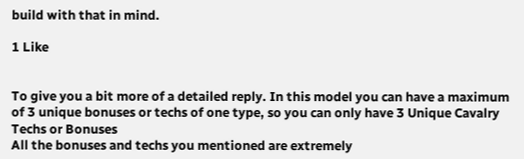build with that in mind.

1 Like


To give you a bit more of a detailed reply. In this model you can have a maximum of 3 unique bonuses or techs of one type, so you can only have 3 Unique Cavalry Techs or Bonuses
All the bonuses and techs you mentioned are extremely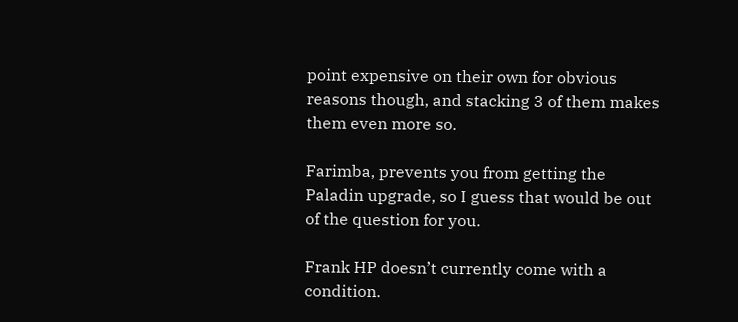point expensive on their own for obvious reasons though, and stacking 3 of them makes them even more so.

Farimba, prevents you from getting the Paladin upgrade, so I guess that would be out of the question for you.

Frank HP doesn’t currently come with a condition.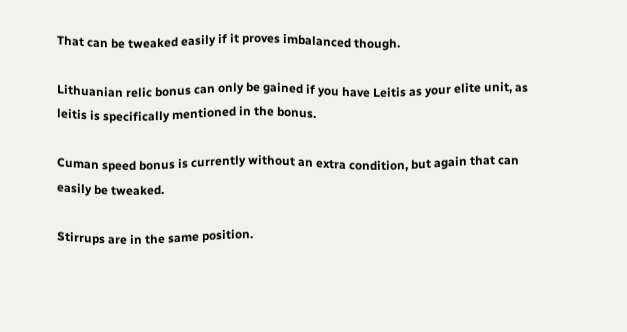That can be tweaked easily if it proves imbalanced though.

Lithuanian relic bonus can only be gained if you have Leitis as your elite unit, as leitis is specifically mentioned in the bonus.

Cuman speed bonus is currently without an extra condition, but again that can easily be tweaked.

Stirrups are in the same position.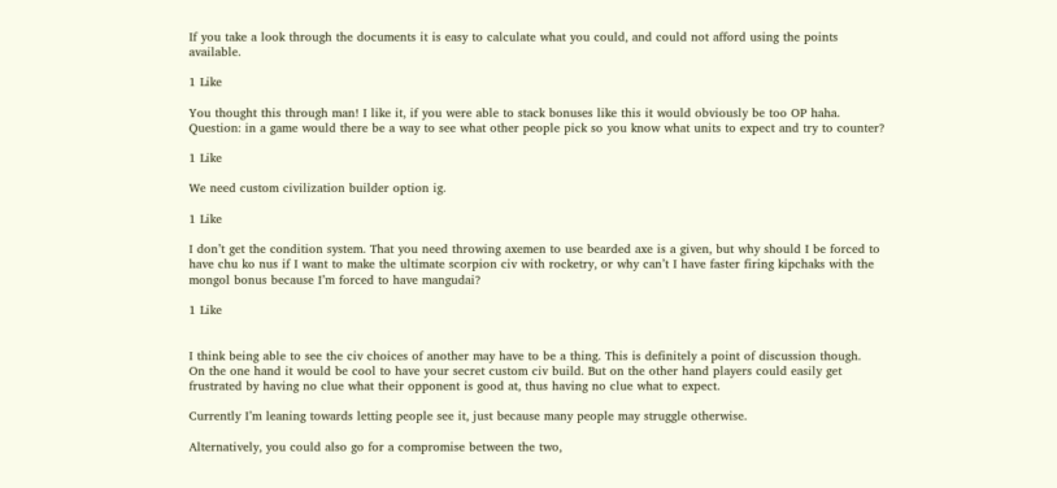If you take a look through the documents it is easy to calculate what you could, and could not afford using the points available.

1 Like

You thought this through man! I like it, if you were able to stack bonuses like this it would obviously be too OP haha. Question: in a game would there be a way to see what other people pick so you know what units to expect and try to counter?

1 Like

We need custom civilization builder option ig.

1 Like

I don’t get the condition system. That you need throwing axemen to use bearded axe is a given, but why should I be forced to have chu ko nus if I want to make the ultimate scorpion civ with rocketry, or why can’t I have faster firing kipchaks with the mongol bonus because I’m forced to have mangudai?

1 Like


I think being able to see the civ choices of another may have to be a thing. This is definitely a point of discussion though.
On the one hand it would be cool to have your secret custom civ build. But on the other hand players could easily get frustrated by having no clue what their opponent is good at, thus having no clue what to expect.

Currently I’m leaning towards letting people see it, just because many people may struggle otherwise.

Alternatively, you could also go for a compromise between the two,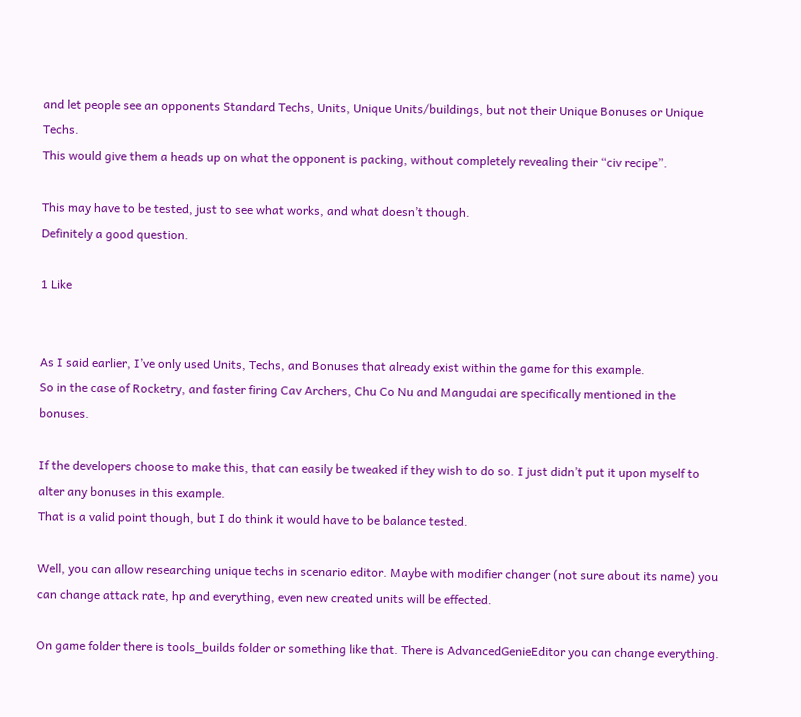and let people see an opponents Standard Techs, Units, Unique Units/buildings, but not their Unique Bonuses or Unique Techs.
This would give them a heads up on what the opponent is packing, without completely revealing their “civ recipe”.

This may have to be tested, just to see what works, and what doesn’t though.
Definitely a good question.

1 Like


As I said earlier, I’ve only used Units, Techs, and Bonuses that already exist within the game for this example.
So in the case of Rocketry, and faster firing Cav Archers, Chu Co Nu and Mangudai are specifically mentioned in the bonuses.

If the developers choose to make this, that can easily be tweaked if they wish to do so. I just didn’t put it upon myself to alter any bonuses in this example.
That is a valid point though, but I do think it would have to be balance tested.

Well, you can allow researching unique techs in scenario editor. Maybe with modifier changer (not sure about its name) you can change attack rate, hp and everything, even new created units will be effected.

On game folder there is tools_builds folder or something like that. There is AdvancedGenieEditor you can change everything.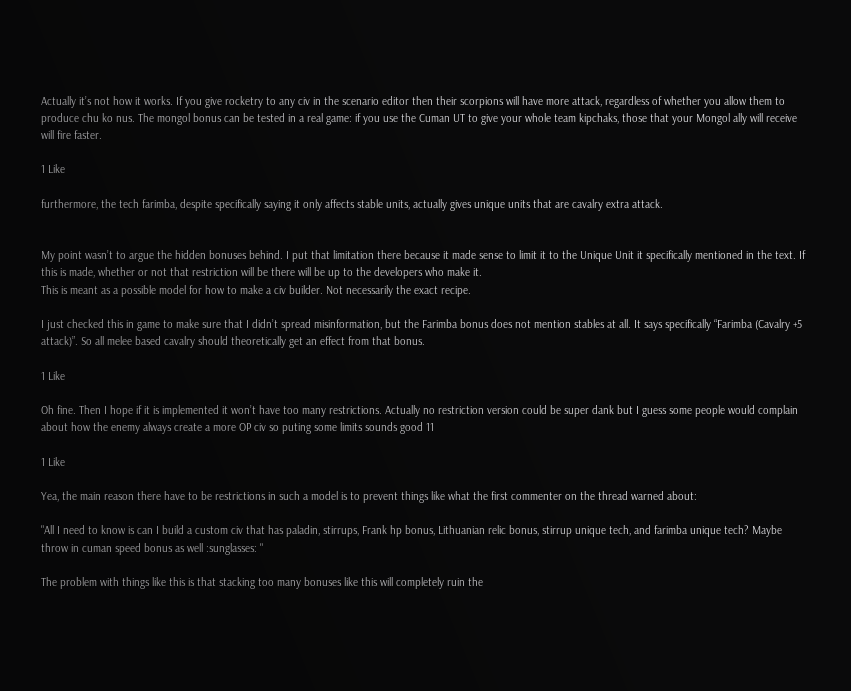Actually it’s not how it works. If you give rocketry to any civ in the scenario editor then their scorpions will have more attack, regardless of whether you allow them to produce chu ko nus. The mongol bonus can be tested in a real game: if you use the Cuman UT to give your whole team kipchaks, those that your Mongol ally will receive will fire faster.

1 Like

furthermore, the tech farimba, despite specifically saying it only affects stable units, actually gives unique units that are cavalry extra attack.


My point wasn’t to argue the hidden bonuses behind. I put that limitation there because it made sense to limit it to the Unique Unit it specifically mentioned in the text. If this is made, whether or not that restriction will be there will be up to the developers who make it.
This is meant as a possible model for how to make a civ builder. Not necessarily the exact recipe.

I just checked this in game to make sure that I didn’t spread misinformation, but the Farimba bonus does not mention stables at all. It says specifically “Farimba (Cavalry +5 attack)”. So all melee based cavalry should theoretically get an effect from that bonus.

1 Like

Oh fine. Then I hope if it is implemented it won’t have too many restrictions. Actually no restriction version could be super dank but I guess some people would complain about how the enemy always create a more OP civ so puting some limits sounds good 11

1 Like

Yea, the main reason there have to be restrictions in such a model is to prevent things like what the first commenter on the thread warned about:

"All I need to know is can I build a custom civ that has paladin, stirrups, Frank hp bonus, Lithuanian relic bonus, stirrup unique tech, and farimba unique tech? Maybe throw in cuman speed bonus as well :sunglasses: "

The problem with things like this is that stacking too many bonuses like this will completely ruin the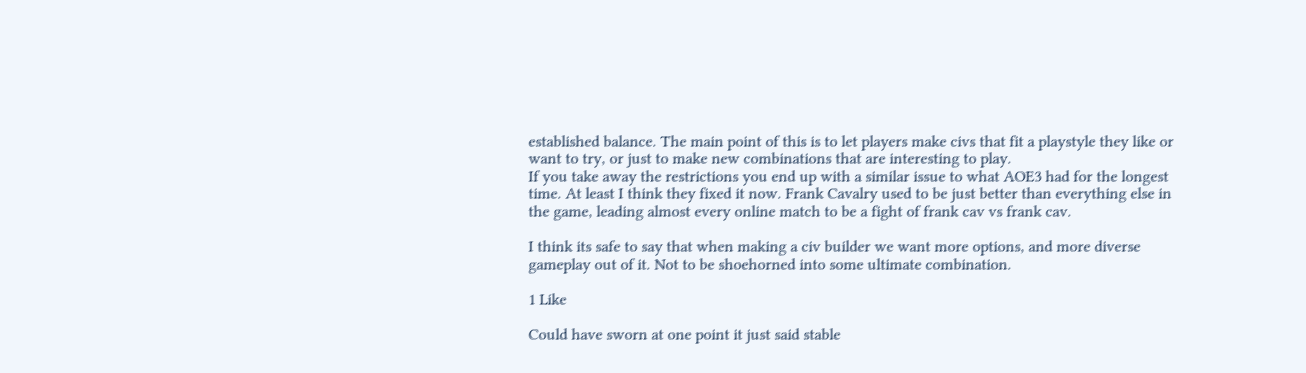established balance. The main point of this is to let players make civs that fit a playstyle they like or want to try, or just to make new combinations that are interesting to play.
If you take away the restrictions you end up with a similar issue to what AOE3 had for the longest time. At least I think they fixed it now. Frank Cavalry used to be just better than everything else in the game, leading almost every online match to be a fight of frank cav vs frank cav.

I think its safe to say that when making a civ builder we want more options, and more diverse gameplay out of it. Not to be shoehorned into some ultimate combination.

1 Like

Could have sworn at one point it just said stable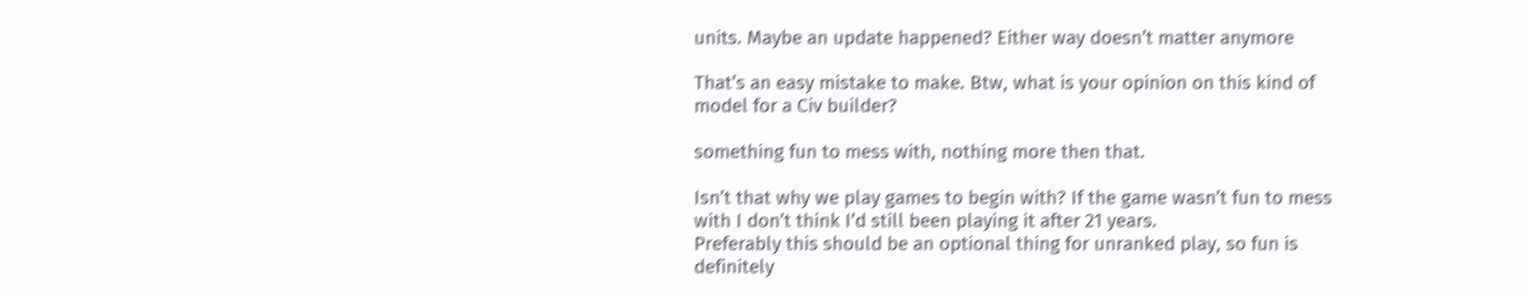units. Maybe an update happened? Either way doesn’t matter anymore

That’s an easy mistake to make. Btw, what is your opinion on this kind of model for a Civ builder?

something fun to mess with, nothing more then that.

Isn’t that why we play games to begin with? If the game wasn’t fun to mess with I don’t think I’d still been playing it after 21 years.
Preferably this should be an optional thing for unranked play, so fun is definitely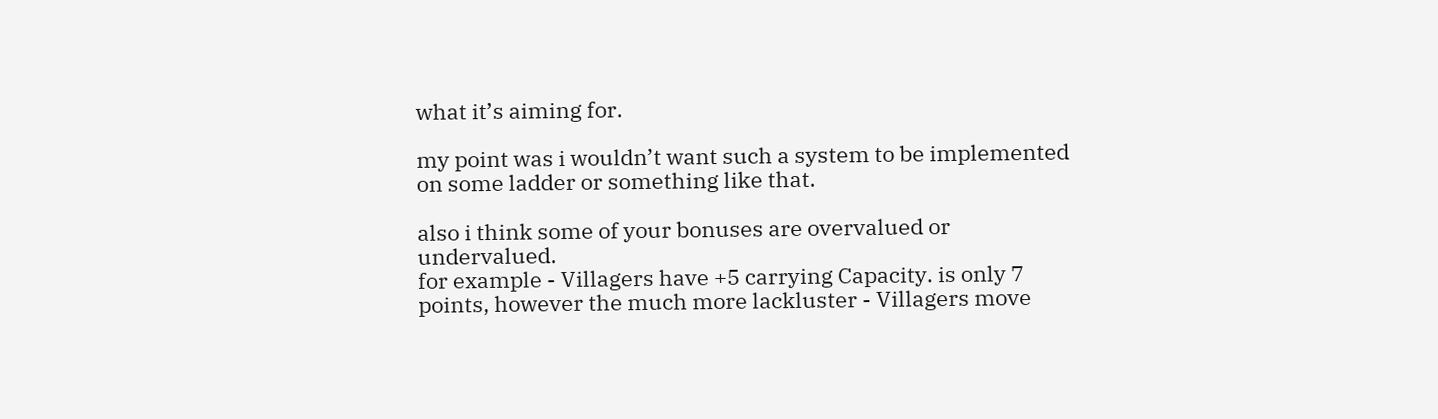what it’s aiming for.

my point was i wouldn’t want such a system to be implemented on some ladder or something like that.

also i think some of your bonuses are overvalued or undervalued.
for example - Villagers have +5 carrying Capacity. is only 7 points, however the much more lackluster - Villagers move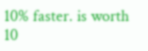10% faster. is worth 10